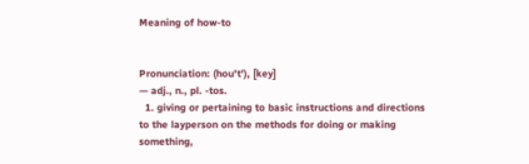Meaning of how-to


Pronunciation: (hou't'), [key]
— adj., n., pl. -tos.
  1. giving or pertaining to basic instructions and directions to the layperson on the methods for doing or making something,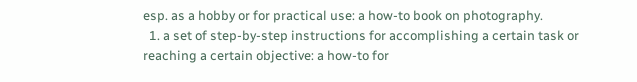esp. as a hobby or for practical use: a how-to book on photography.
  1. a set of step-by-step instructions for accomplishing a certain task or reaching a certain objective: a how-to for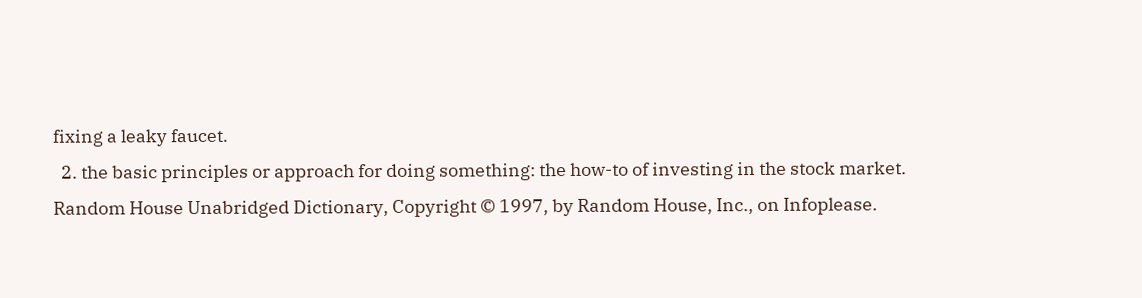fixing a leaky faucet.
  2. the basic principles or approach for doing something: the how-to of investing in the stock market.
Random House Unabridged Dictionary, Copyright © 1997, by Random House, Inc., on Infoplease.